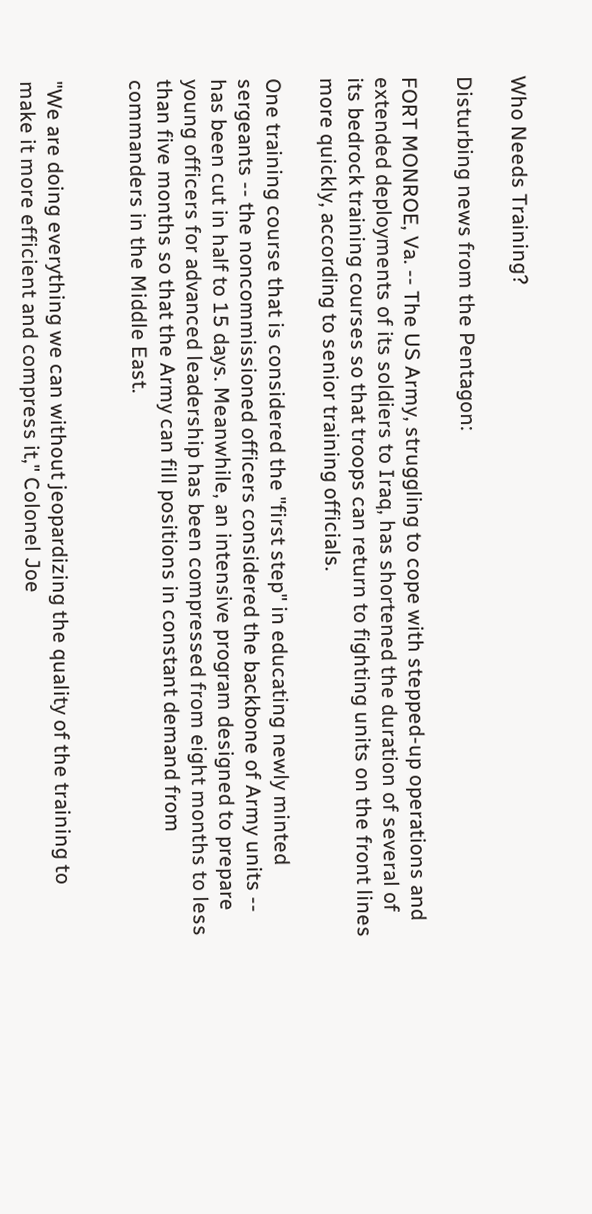Who Needs Training?

Disturbing news from the Pentagon:

FORT MONROE, Va. -- The US Army, struggling to cope with stepped-up operations and extended deployments of its soldiers to Iraq, has shortened the duration of several of its bedrock training courses so that troops can return to fighting units on the front lines more quickly, according to senior training officials.

One training course that is considered the "first step" in educating newly minted sergeants -- the noncommissioned officers considered the backbone of Army units -- has been cut in half to 15 days. Meanwhile, an intensive program designed to prepare young officers for advanced leadership has been compressed from eight months to less than five months so that the Army can fill positions in constant demand from commanders in the Middle East.


"We are doing everything we can without jeopardizing the quality of the training to make it more efficient and compress it," Colonel Joe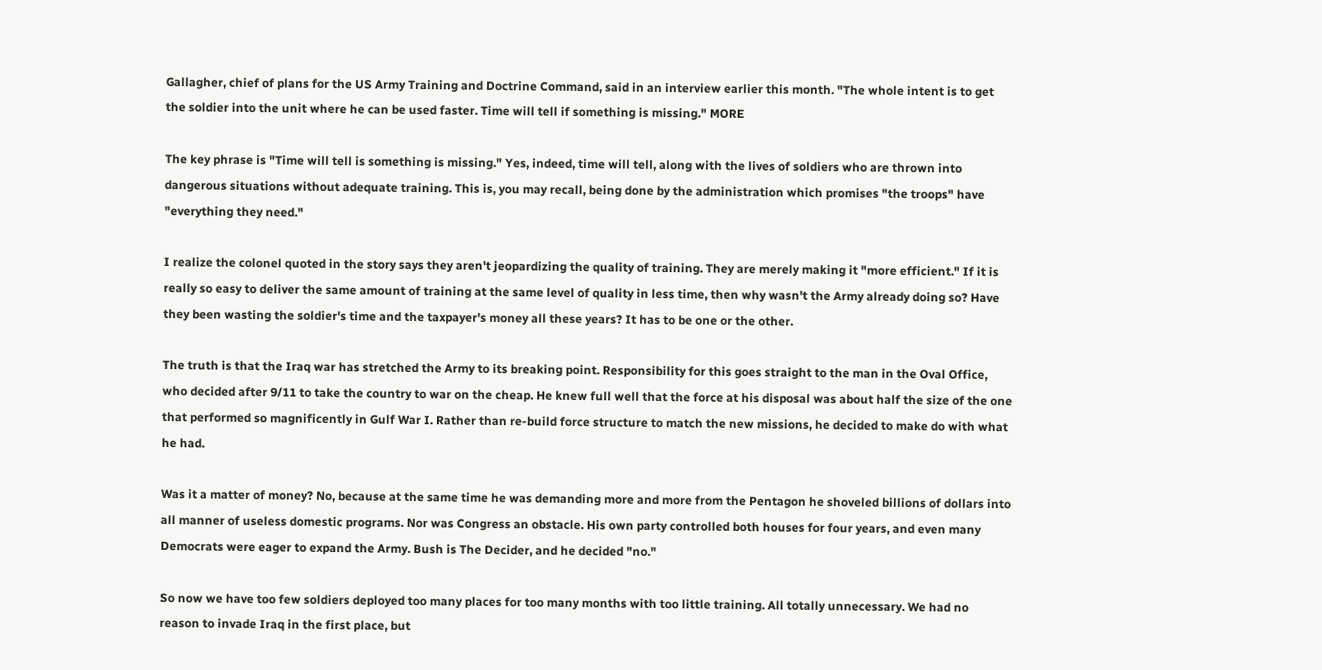Gallagher, chief of plans for the US Army Training and Doctrine Command, said in an interview earlier this month. "The whole intent is to get the soldier into the unit where he can be used faster. Time will tell if something is missing." MORE

The key phrase is "Time will tell is something is missing." Yes, indeed, time will tell, along with the lives of soldiers who are thrown into dangerous situations without adequate training. This is, you may recall, being done by the administration which promises "the troops" have "everything they need."

I realize the colonel quoted in the story says they aren't jeopardizing the quality of training. They are merely making it "more efficient." If it is really so easy to deliver the same amount of training at the same level of quality in less time, then why wasn't the Army already doing so? Have they been wasting the soldier's time and the taxpayer's money all these years? It has to be one or the other.

The truth is that the Iraq war has stretched the Army to its breaking point. Responsibility for this goes straight to the man in the Oval Office, who decided after 9/11 to take the country to war on the cheap. He knew full well that the force at his disposal was about half the size of the one that performed so magnificently in Gulf War I. Rather than re-build force structure to match the new missions, he decided to make do with what he had.

Was it a matter of money? No, because at the same time he was demanding more and more from the Pentagon he shoveled billions of dollars into all manner of useless domestic programs. Nor was Congress an obstacle. His own party controlled both houses for four years, and even many Democrats were eager to expand the Army. Bush is The Decider, and he decided "no."

So now we have too few soldiers deployed too many places for too many months with too little training. All totally unnecessary. We had no reason to invade Iraq in the first place, but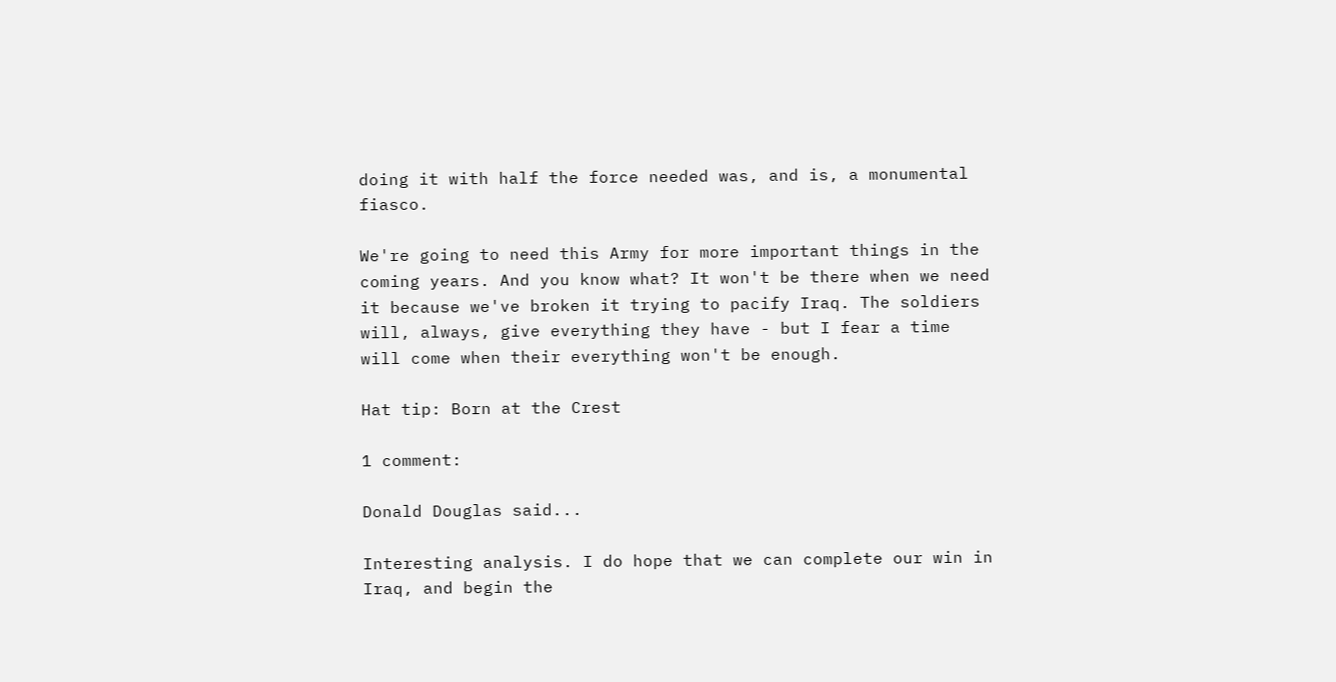doing it with half the force needed was, and is, a monumental fiasco.

We're going to need this Army for more important things in the coming years. And you know what? It won't be there when we need it because we've broken it trying to pacify Iraq. The soldiers will, always, give everything they have - but I fear a time will come when their everything won't be enough.

Hat tip: Born at the Crest

1 comment:

Donald Douglas said...

Interesting analysis. I do hope that we can complete our win in Iraq, and begin the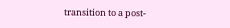transition to a post-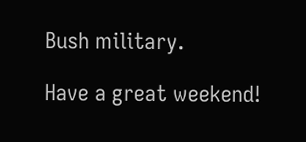Bush military.

Have a great weekend!